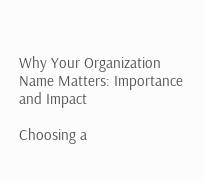Why Your Organization Name Matters: Importance and Impact

Choosing a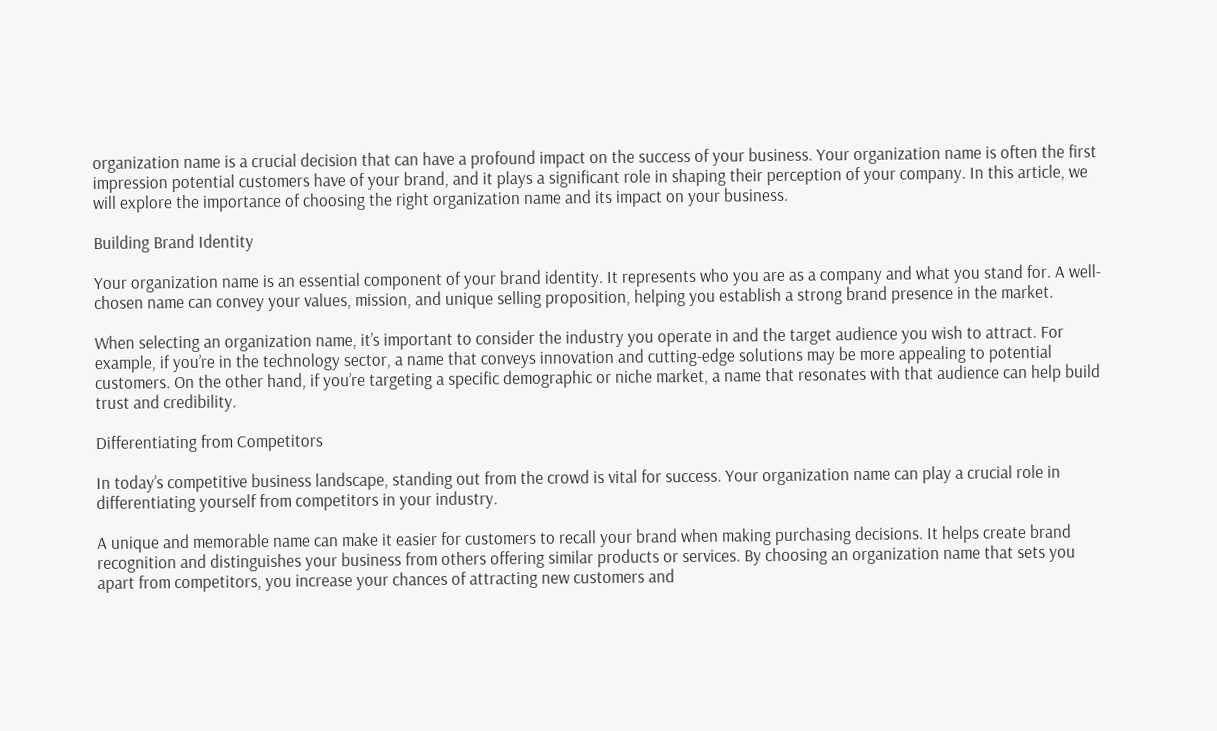organization name is a crucial decision that can have a profound impact on the success of your business. Your organization name is often the first impression potential customers have of your brand, and it plays a significant role in shaping their perception of your company. In this article, we will explore the importance of choosing the right organization name and its impact on your business.

Building Brand Identity

Your organization name is an essential component of your brand identity. It represents who you are as a company and what you stand for. A well-chosen name can convey your values, mission, and unique selling proposition, helping you establish a strong brand presence in the market.

When selecting an organization name, it’s important to consider the industry you operate in and the target audience you wish to attract. For example, if you’re in the technology sector, a name that conveys innovation and cutting-edge solutions may be more appealing to potential customers. On the other hand, if you’re targeting a specific demographic or niche market, a name that resonates with that audience can help build trust and credibility.

Differentiating from Competitors

In today’s competitive business landscape, standing out from the crowd is vital for success. Your organization name can play a crucial role in differentiating yourself from competitors in your industry.

A unique and memorable name can make it easier for customers to recall your brand when making purchasing decisions. It helps create brand recognition and distinguishes your business from others offering similar products or services. By choosing an organization name that sets you apart from competitors, you increase your chances of attracting new customers and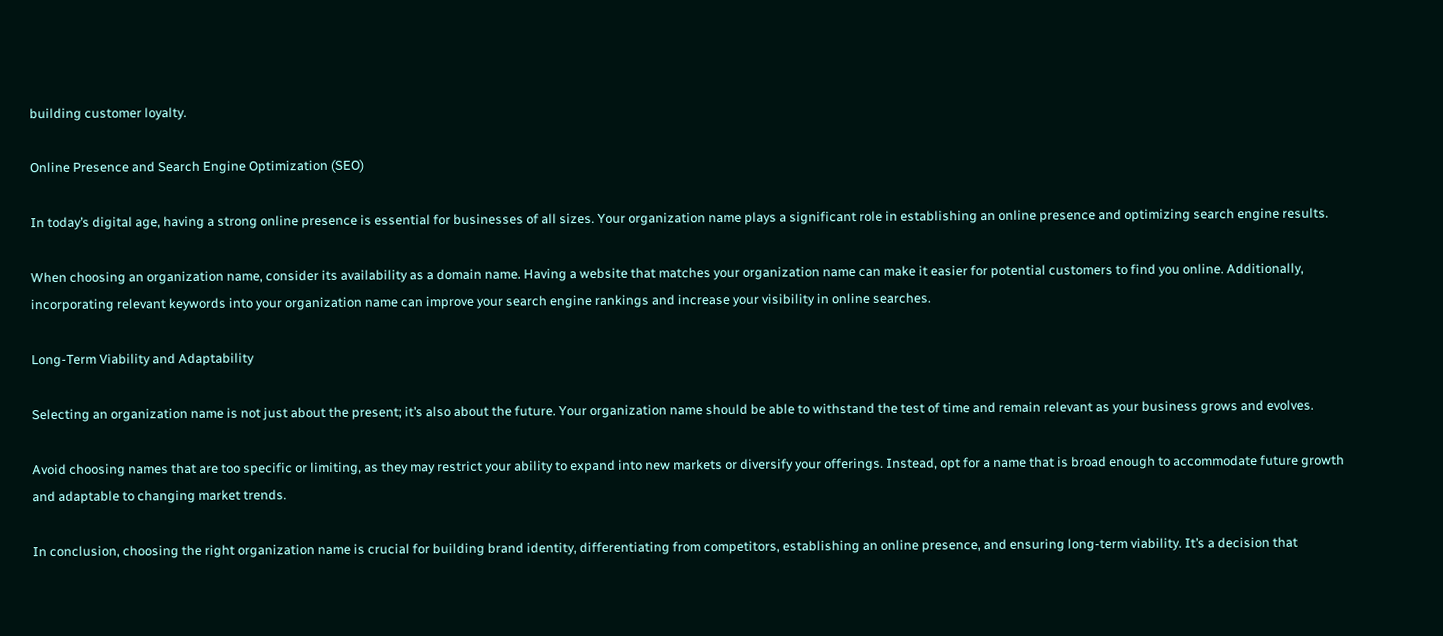building customer loyalty.

Online Presence and Search Engine Optimization (SEO)

In today’s digital age, having a strong online presence is essential for businesses of all sizes. Your organization name plays a significant role in establishing an online presence and optimizing search engine results.

When choosing an organization name, consider its availability as a domain name. Having a website that matches your organization name can make it easier for potential customers to find you online. Additionally, incorporating relevant keywords into your organization name can improve your search engine rankings and increase your visibility in online searches.

Long-Term Viability and Adaptability

Selecting an organization name is not just about the present; it’s also about the future. Your organization name should be able to withstand the test of time and remain relevant as your business grows and evolves.

Avoid choosing names that are too specific or limiting, as they may restrict your ability to expand into new markets or diversify your offerings. Instead, opt for a name that is broad enough to accommodate future growth and adaptable to changing market trends.

In conclusion, choosing the right organization name is crucial for building brand identity, differentiating from competitors, establishing an online presence, and ensuring long-term viability. It’s a decision that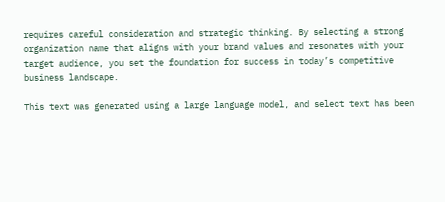requires careful consideration and strategic thinking. By selecting a strong organization name that aligns with your brand values and resonates with your target audience, you set the foundation for success in today’s competitive business landscape.

This text was generated using a large language model, and select text has been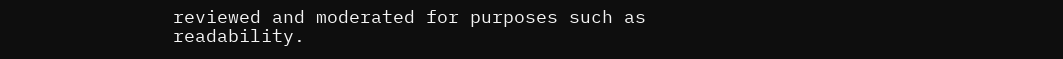reviewed and moderated for purposes such as readability.